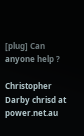[plug] Can anyone help ?

Christopher Darby chrisd at power.net.au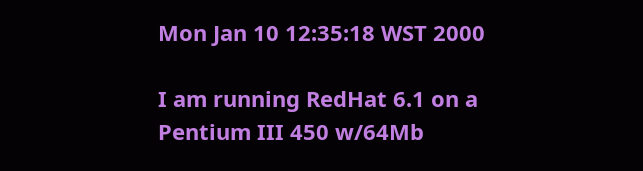Mon Jan 10 12:35:18 WST 2000

I am running RedHat 6.1 on a Pentium III 450 w/64Mb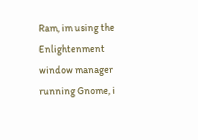Ram, im using the
Enlightenment window manager
running Gnome, i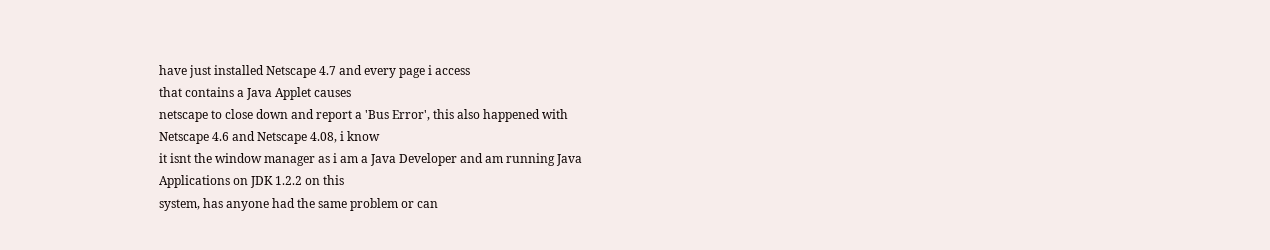have just installed Netscape 4.7 and every page i access
that contains a Java Applet causes
netscape to close down and report a 'Bus Error', this also happened with
Netscape 4.6 and Netscape 4.08, i know
it isnt the window manager as i am a Java Developer and am running Java
Applications on JDK 1.2.2 on this
system, has anyone had the same problem or can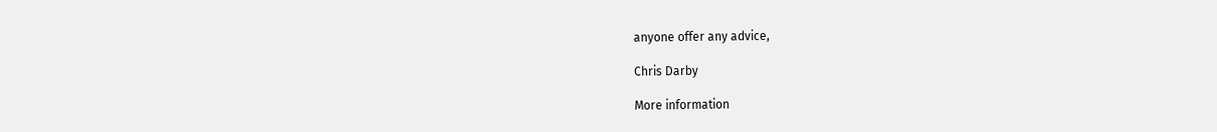anyone offer any advice,

Chris Darby

More information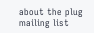about the plug mailing list